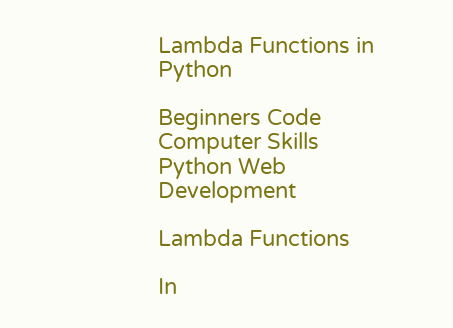Lambda Functions in Python

Beginners Code Computer Skills Python Web Development

Lambda Functions

In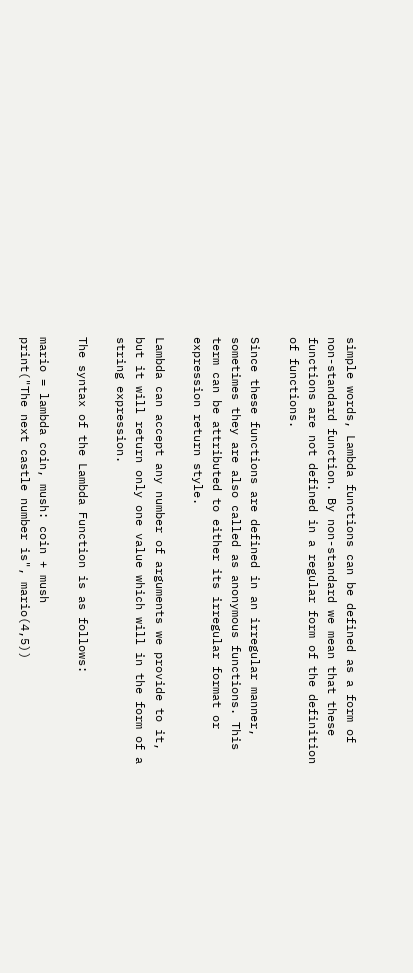simple words, Lambda functions can be defined as a form of non-standard function. By non-standard we mean that these functions are not defined in a regular form of the definition of functions.

Since these functions are defined in an irregular manner, sometimes they are also called as anonymous functions. This term can be attributed to either its irregular format or expression return style.

Lambda can accept any number of arguments we provide to it, but it will return only one value which will in the form of a string expression.

The syntax of the Lambda Function is as follows:

mario = lambda coin, mush: coin + mush
print("The next castle number is", mario(4,5))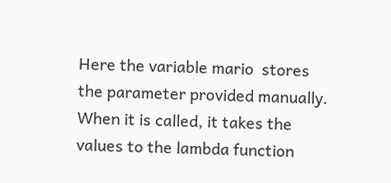Here the variable mario  stores the parameter provided manually. When it is called, it takes the values to the lambda function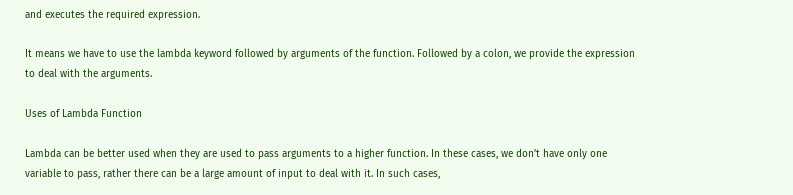and executes the required expression.

It means we have to use the lambda keyword followed by arguments of the function. Followed by a colon, we provide the expression to deal with the arguments.

Uses of Lambda Function

Lambda can be better used when they are used to pass arguments to a higher function. In these cases, we don’t have only one variable to pass, rather there can be a large amount of input to deal with it. In such cases,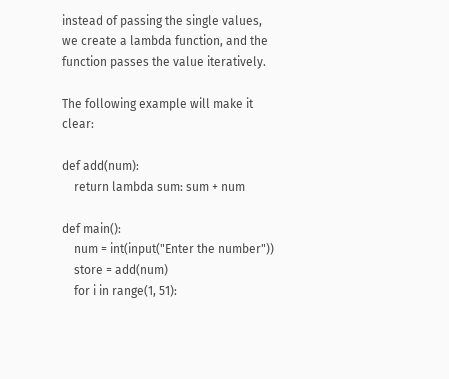instead of passing the single values, we create a lambda function, and the function passes the value iteratively.

The following example will make it clear:

def add(num):
    return lambda sum: sum + num

def main():
    num = int(input("Enter the number"))
    store = add(num)
    for i in range(1, 51):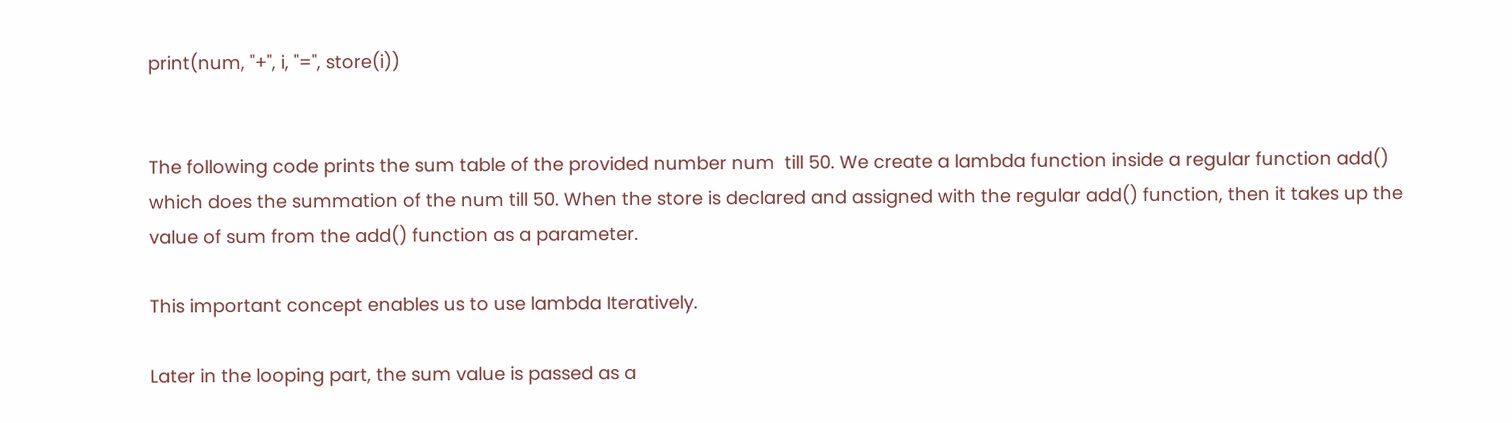print(num, "+", i, "=", store(i))


The following code prints the sum table of the provided number num  till 50. We create a lambda function inside a regular function add() which does the summation of the num till 50. When the store is declared and assigned with the regular add() function, then it takes up the value of sum from the add() function as a parameter.

This important concept enables us to use lambda Iteratively.

Later in the looping part, the sum value is passed as a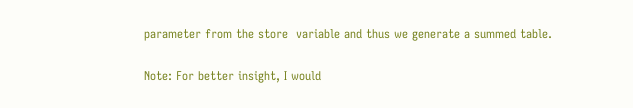parameter from the store  variable and thus we generate a summed table.

Note: For better insight, I would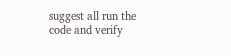suggest all run the code and verify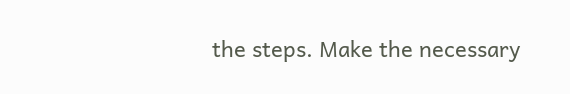the steps. Make the necessary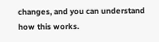changes, and you can understand how this works.